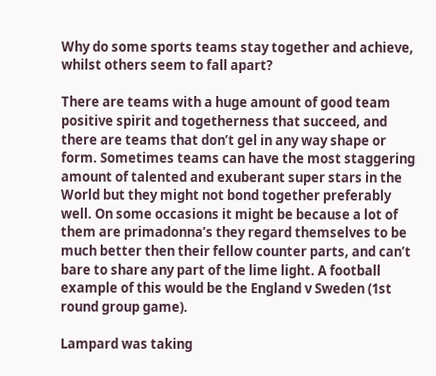Why do some sports teams stay together and achieve, whilst others seem to fall apart?

There are teams with a huge amount of good team positive spirit and togetherness that succeed, and there are teams that don’t gel in any way shape or form. Sometimes teams can have the most staggering amount of talented and exuberant super stars in the World but they might not bond together preferably well. On some occasions it might be because a lot of them are primadonna’s they regard themselves to be much better then their fellow counter parts, and can’t bare to share any part of the lime light. A football example of this would be the England v Sweden (1st round group game).

Lampard was taking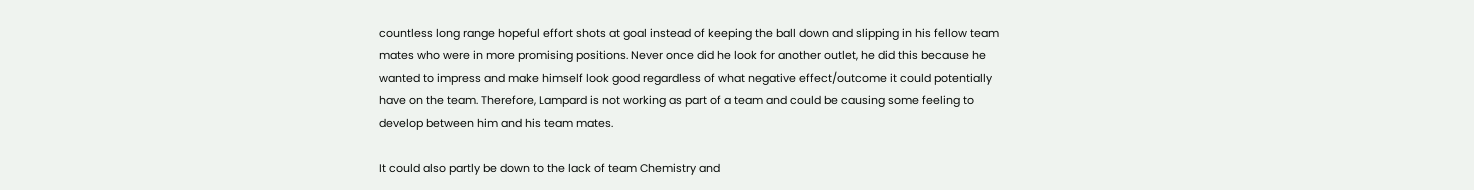countless long range hopeful effort shots at goal instead of keeping the ball down and slipping in his fellow team mates who were in more promising positions. Never once did he look for another outlet, he did this because he wanted to impress and make himself look good regardless of what negative effect/outcome it could potentially have on the team. Therefore, Lampard is not working as part of a team and could be causing some feeling to develop between him and his team mates.

It could also partly be down to the lack of team Chemistry and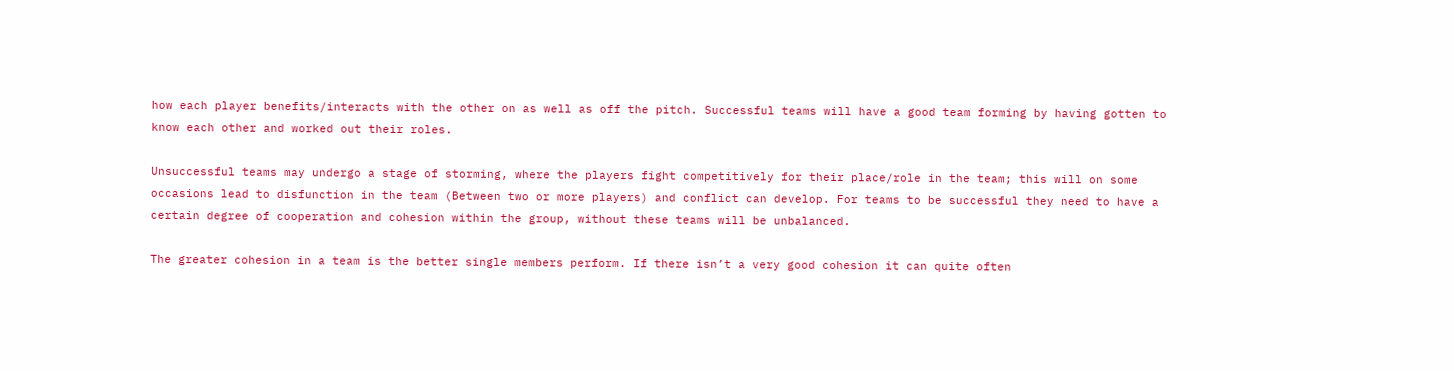how each player benefits/interacts with the other on as well as off the pitch. Successful teams will have a good team forming by having gotten to know each other and worked out their roles.

Unsuccessful teams may undergo a stage of storming, where the players fight competitively for their place/role in the team; this will on some occasions lead to disfunction in the team (Between two or more players) and conflict can develop. For teams to be successful they need to have a certain degree of cooperation and cohesion within the group, without these teams will be unbalanced.

The greater cohesion in a team is the better single members perform. If there isn’t a very good cohesion it can quite often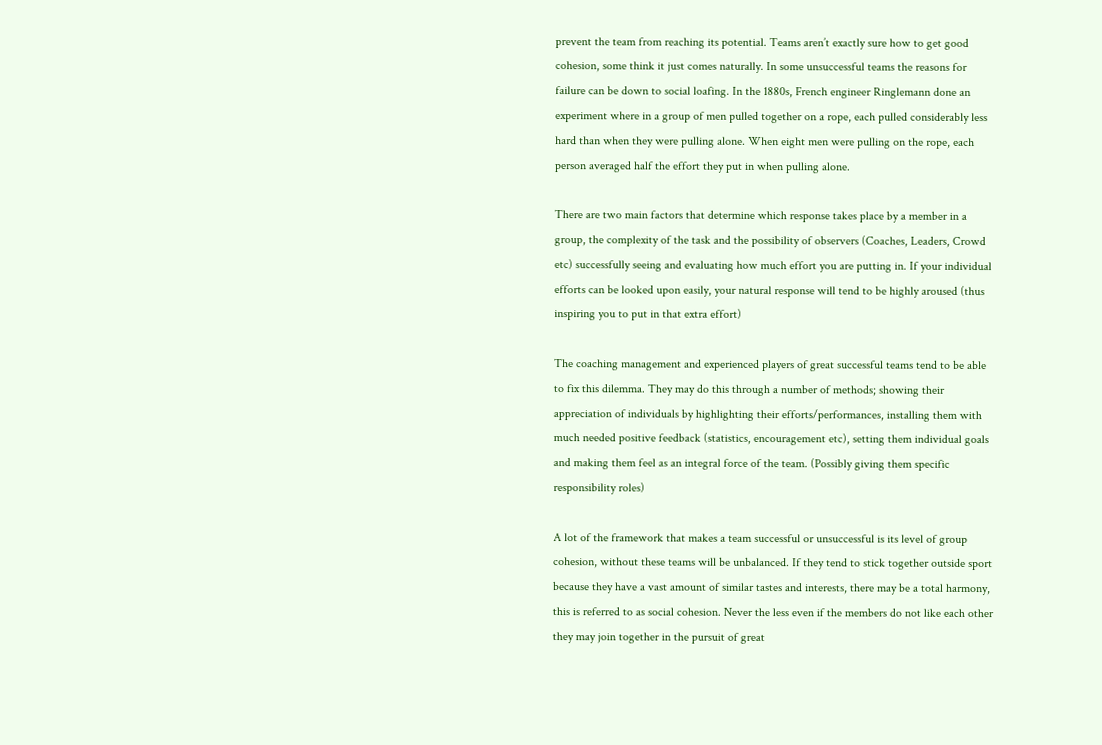prevent the team from reaching its potential. Teams aren’t exactly sure how to get good cohesion, some think it just comes naturally. In some unsuccessful teams the reasons for failure can be down to social loafing. In the 1880s, French engineer Ringlemann done an experiment where in a group of men pulled together on a rope, each pulled considerably less hard than when they were pulling alone. When eight men were pulling on the rope, each person averaged half the effort they put in when pulling alone.

There are two main factors that determine which response takes place by a member in a group, the complexity of the task and the possibility of observers (Coaches, Leaders, Crowd etc) successfully seeing and evaluating how much effort you are putting in. If your individual efforts can be looked upon easily, your natural response will tend to be highly aroused (thus inspiring you to put in that extra effort)

The coaching management and experienced players of great successful teams tend to be able to fix this dilemma. They may do this through a number of methods; showing their appreciation of individuals by highlighting their efforts/performances, installing them with much needed positive feedback (statistics, encouragement etc), setting them individual goals and making them feel as an integral force of the team. (Possibly giving them specific responsibility roles)

A lot of the framework that makes a team successful or unsuccessful is its level of group cohesion, without these teams will be unbalanced. If they tend to stick together outside sport because they have a vast amount of similar tastes and interests, there may be a total harmony, this is referred to as social cohesion. Never the less even if the members do not like each other they may join together in the pursuit of great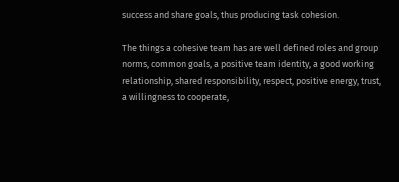success and share goals, thus producing task cohesion.

The things a cohesive team has are well defined roles and group norms, common goals, a positive team identity, a good working relationship, shared responsibility, respect, positive energy, trust, a willingness to cooperate,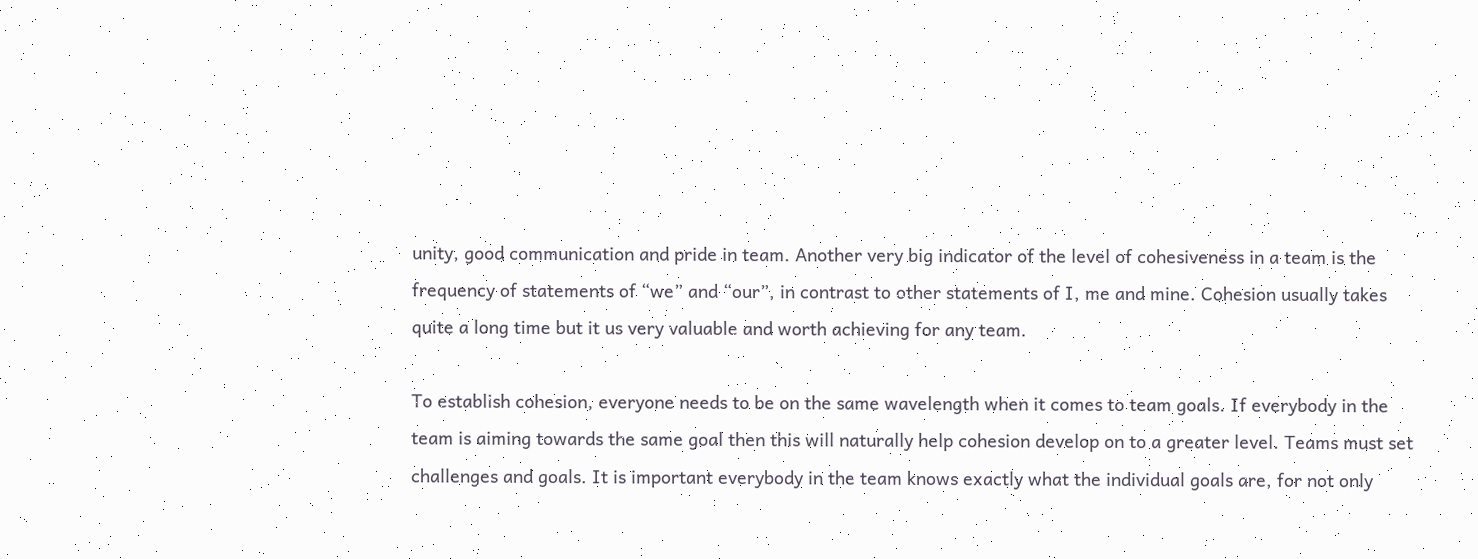unity, good communication and pride in team. Another very big indicator of the level of cohesiveness in a team is the frequency of statements of “we” and “our”, in contrast to other statements of I, me and mine. Cohesion usually takes quite a long time but it us very valuable and worth achieving for any team.

To establish cohesion, everyone needs to be on the same wavelength when it comes to team goals. If everybody in the team is aiming towards the same goal then this will naturally help cohesion develop on to a greater level. Teams must set challenges and goals. It is important everybody in the team knows exactly what the individual goals are, for not only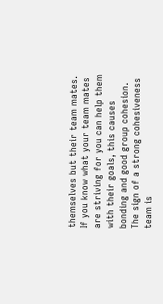themselves but their team mates. If you know what your team mates are striving for you can help them with their goals, this causes bonding and good group cohesion. The sign of a strong cohesiveness team is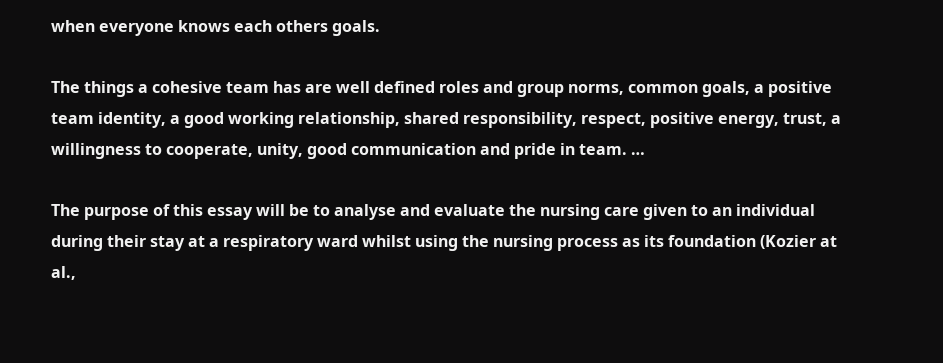when everyone knows each others goals.

The things a cohesive team has are well defined roles and group norms, common goals, a positive team identity, a good working relationship, shared responsibility, respect, positive energy, trust, a willingness to cooperate, unity, good communication and pride in team. …

The purpose of this essay will be to analyse and evaluate the nursing care given to an individual during their stay at a respiratory ward whilst using the nursing process as its foundation (Kozier at al.,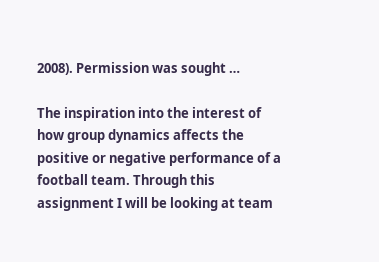2008). Permission was sought …

The inspiration into the interest of how group dynamics affects the positive or negative performance of a football team. Through this assignment I will be looking at team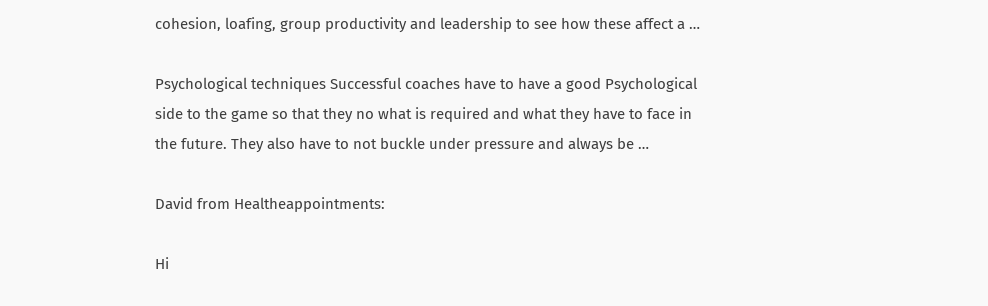cohesion, loafing, group productivity and leadership to see how these affect a …

Psychological techniques Successful coaches have to have a good Psychological side to the game so that they no what is required and what they have to face in the future. They also have to not buckle under pressure and always be …

David from Healtheappointments:

Hi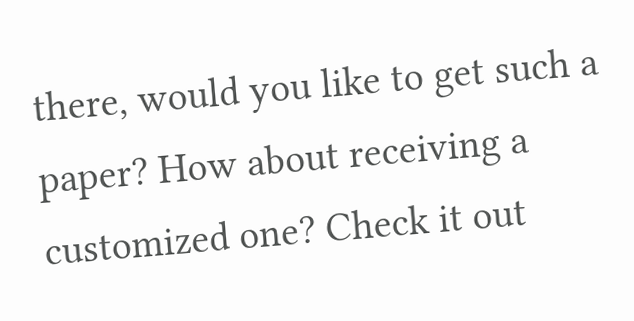there, would you like to get such a paper? How about receiving a customized one? Check it out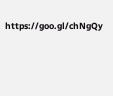https://goo.gl/chNgQy